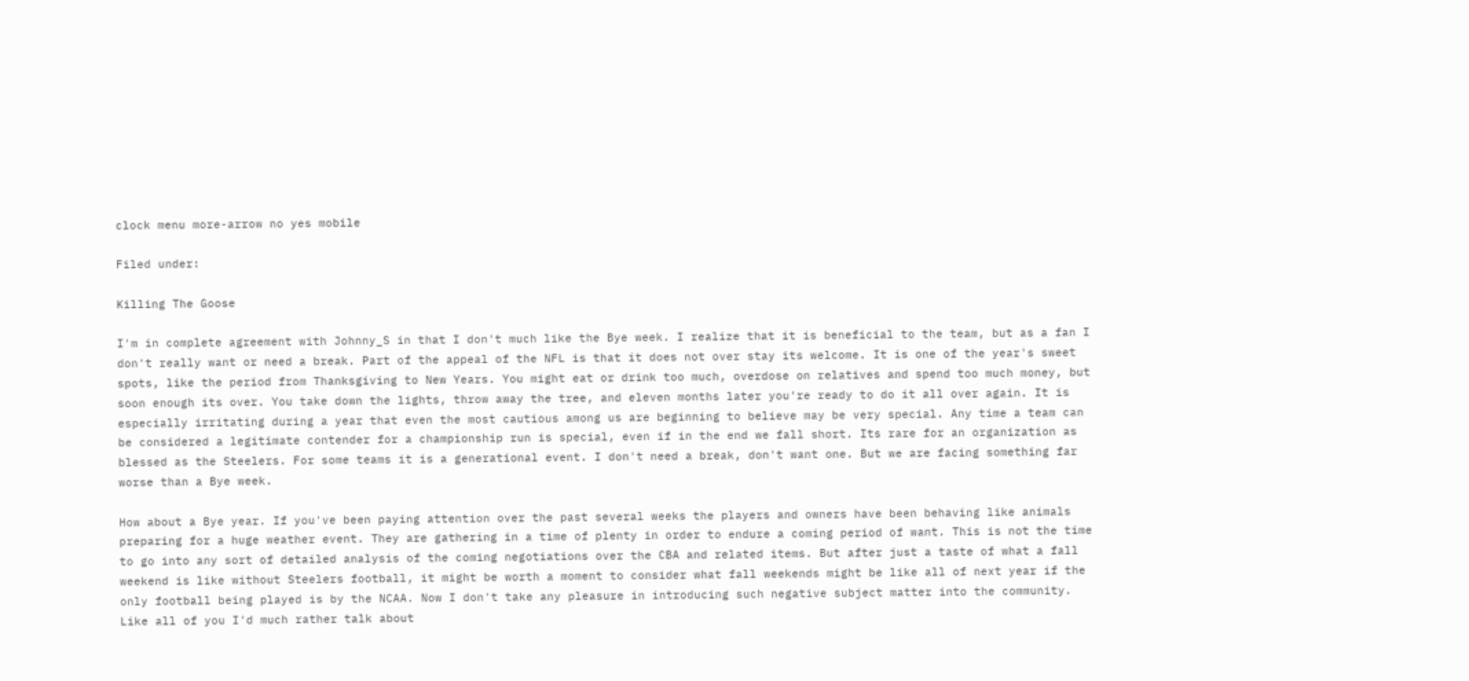clock menu more-arrow no yes mobile

Filed under:

Killing The Goose

I'm in complete agreement with Johnny_S in that I don't much like the Bye week. I realize that it is beneficial to the team, but as a fan I don't really want or need a break. Part of the appeal of the NFL is that it does not over stay its welcome. It is one of the year's sweet spots, like the period from Thanksgiving to New Years. You might eat or drink too much, overdose on relatives and spend too much money, but soon enough its over. You take down the lights, throw away the tree, and eleven months later you're ready to do it all over again. It is especially irritating during a year that even the most cautious among us are beginning to believe may be very special. Any time a team can be considered a legitimate contender for a championship run is special, even if in the end we fall short. Its rare for an organization as blessed as the Steelers. For some teams it is a generational event. I don't need a break, don't want one. But we are facing something far worse than a Bye week.

How about a Bye year. If you've been paying attention over the past several weeks the players and owners have been behaving like animals preparing for a huge weather event. They are gathering in a time of plenty in order to endure a coming period of want. This is not the time to go into any sort of detailed analysis of the coming negotiations over the CBA and related items. But after just a taste of what a fall weekend is like without Steelers football, it might be worth a moment to consider what fall weekends might be like all of next year if the only football being played is by the NCAA. Now I don't take any pleasure in introducing such negative subject matter into the community. Like all of you I'd much rather talk about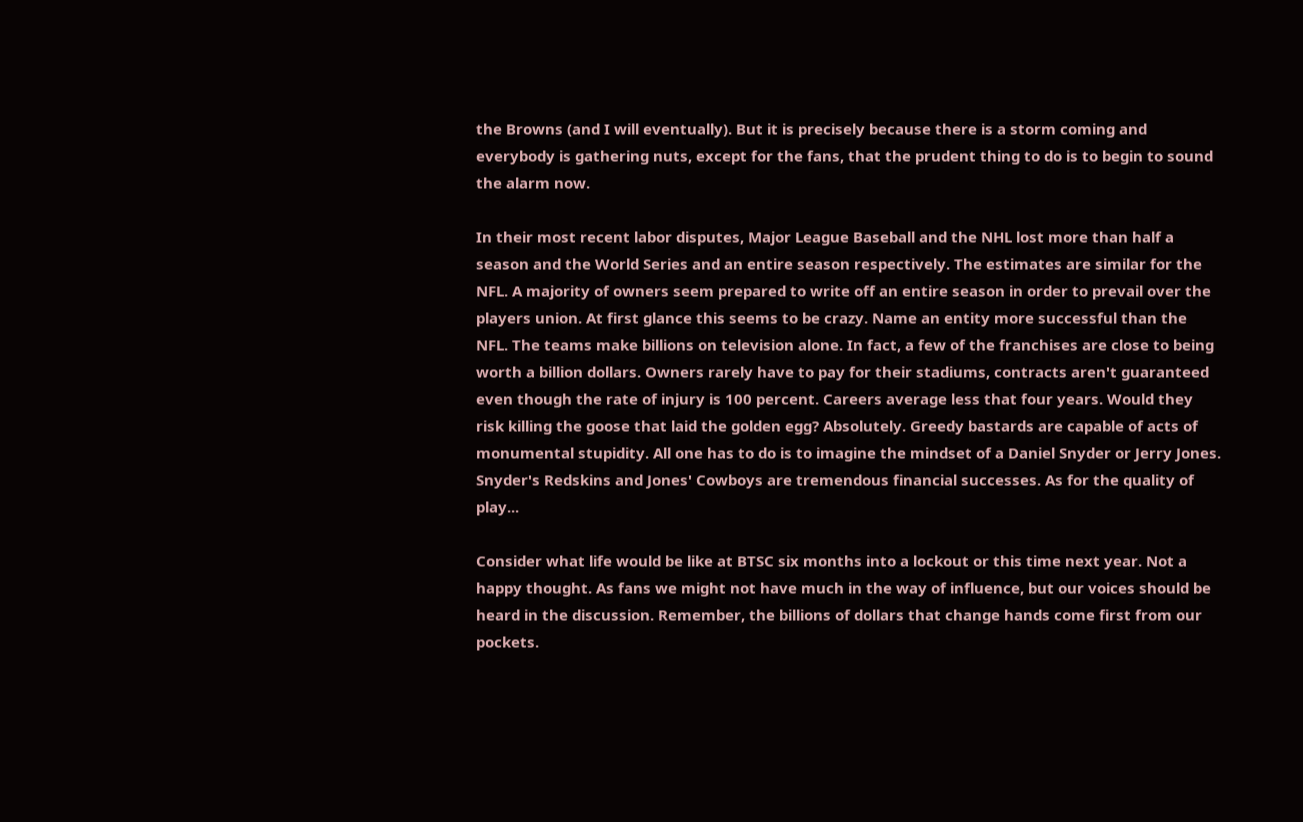the Browns (and I will eventually). But it is precisely because there is a storm coming and everybody is gathering nuts, except for the fans, that the prudent thing to do is to begin to sound the alarm now.

In their most recent labor disputes, Major League Baseball and the NHL lost more than half a season and the World Series and an entire season respectively. The estimates are similar for the NFL. A majority of owners seem prepared to write off an entire season in order to prevail over the players union. At first glance this seems to be crazy. Name an entity more successful than the NFL. The teams make billions on television alone. In fact, a few of the franchises are close to being worth a billion dollars. Owners rarely have to pay for their stadiums, contracts aren't guaranteed even though the rate of injury is 100 percent. Careers average less that four years. Would they risk killing the goose that laid the golden egg? Absolutely. Greedy bastards are capable of acts of monumental stupidity. All one has to do is to imagine the mindset of a Daniel Snyder or Jerry Jones. Snyder's Redskins and Jones' Cowboys are tremendous financial successes. As for the quality of play...

Consider what life would be like at BTSC six months into a lockout or this time next year. Not a happy thought. As fans we might not have much in the way of influence, but our voices should be heard in the discussion. Remember, the billions of dollars that change hands come first from our pockets.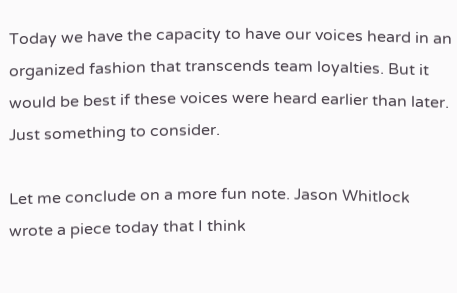Today we have the capacity to have our voices heard in an organized fashion that transcends team loyalties. But it would be best if these voices were heard earlier than later. Just something to consider.

Let me conclude on a more fun note. Jason Whitlock wrote a piece today that I think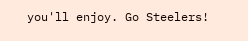you'll enjoy. Go Steelers!